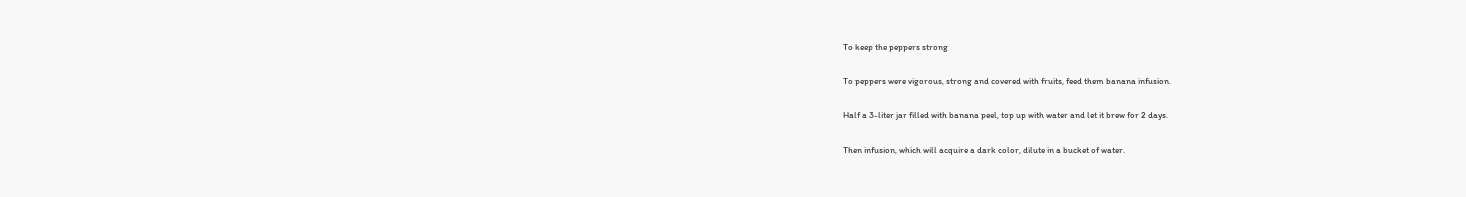To keep the peppers strong

To peppers were vigorous, strong and covered with fruits, feed them banana infusion.

Half a 3-liter jar filled with banana peel, top up with water and let it brew for 2 days.

Then infusion, which will acquire a dark color, dilute in a bucket of water.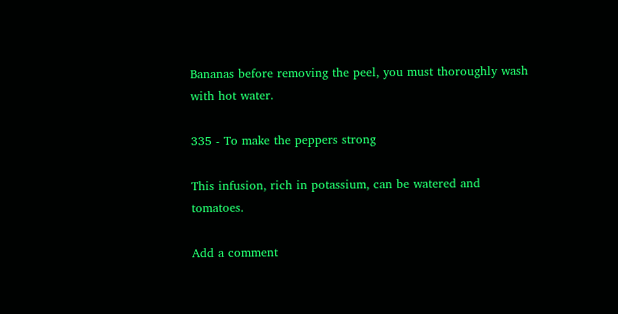Bananas before removing the peel, you must thoroughly wash with hot water.

335 - To make the peppers strong

This infusion, rich in potassium, can be watered and tomatoes.

Add a comment